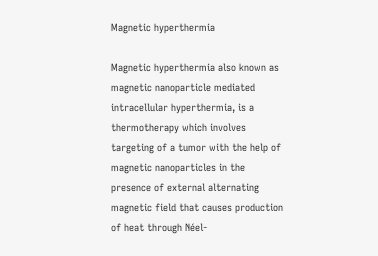Magnetic hyperthermia

Magnetic hyperthermia also known as magnetic nanoparticle mediated intracellular hyperthermia, is a thermotherapy which involves targeting of a tumor with the help of magnetic nanoparticles in the presence of external alternating magnetic field that causes production of heat through Néel-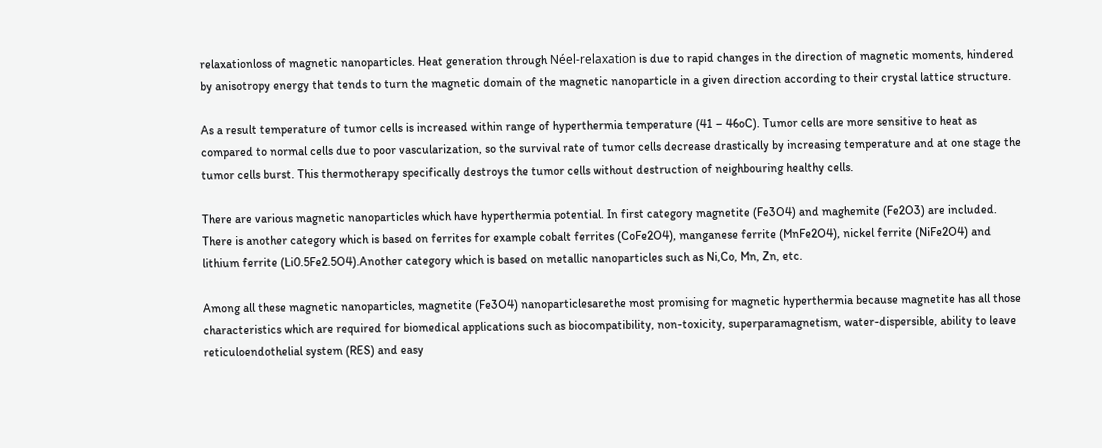relaxationloss of magnetic nanoparticles. Heat generation through Néel-relaxation is due to rapid changes in the direction of magnetic moments, hindered by anisotropy energy that tends to turn the magnetic domain of the magnetic nanoparticle in a given direction according to their crystal lattice structure.

As a result temperature of tumor cells is increased within range of hyperthermia temperature (41 – 46oC). Tumor cells are more sensitive to heat as compared to normal cells due to poor vascularization, so the survival rate of tumor cells decrease drastically by increasing temperature and at one stage the tumor cells burst. This thermotherapy specifically destroys the tumor cells without destruction of neighbouring healthy cells.

There are various magnetic nanoparticles which have hyperthermia potential. In first category magnetite (Fe3O4) and maghemite (Fe2O3) are included. There is another category which is based on ferrites for example cobalt ferrites (CoFe2O4), manganese ferrite (MnFe2O4), nickel ferrite (NiFe2O4) and lithium ferrite (Li0.5Fe2.5O4).Another category which is based on metallic nanoparticles such as Ni,Co, Mn, Zn, etc.

Among all these magnetic nanoparticles, magnetite (Fe3O4) nanoparticlesarethe most promising for magnetic hyperthermia because magnetite has all those characteristics which are required for biomedical applications such as biocompatibility, non-toxicity, superparamagnetism, water-dispersible, ability to leave reticuloendothelial system (RES) and easy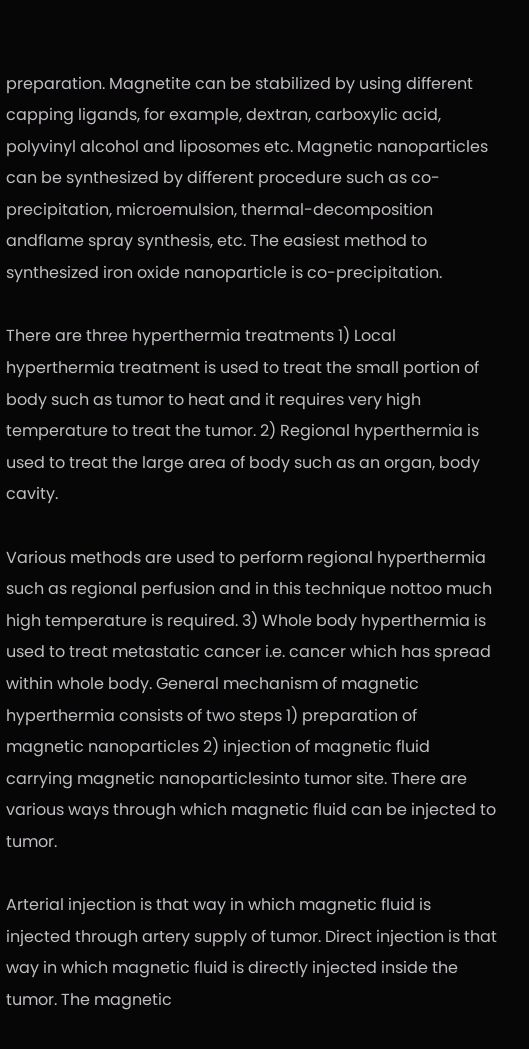preparation. Magnetite can be stabilized by using different capping ligands, for example, dextran, carboxylic acid, polyvinyl alcohol and liposomes etc. Magnetic nanoparticles can be synthesized by different procedure such as co-precipitation, microemulsion, thermal-decomposition andflame spray synthesis, etc. The easiest method to synthesized iron oxide nanoparticle is co-precipitation.

There are three hyperthermia treatments 1) Local hyperthermia treatment is used to treat the small portion of body such as tumor to heat and it requires very high temperature to treat the tumor. 2) Regional hyperthermia is used to treat the large area of body such as an organ, body cavity.

Various methods are used to perform regional hyperthermia such as regional perfusion and in this technique nottoo much high temperature is required. 3) Whole body hyperthermia is used to treat metastatic cancer i.e. cancer which has spread within whole body. General mechanism of magnetic hyperthermia consists of two steps 1) preparation of magnetic nanoparticles 2) injection of magnetic fluid carrying magnetic nanoparticlesinto tumor site. There are various ways through which magnetic fluid can be injected to tumor.

Arterial injection is that way in which magnetic fluid is injected through artery supply of tumor. Direct injection is that way in which magnetic fluid is directly injected inside the tumor. The magnetic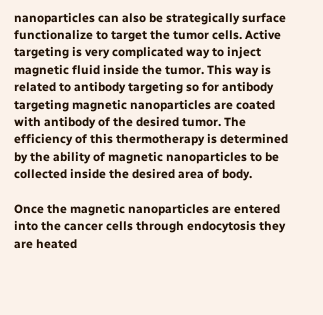nanoparticles can also be strategically surface functionalize to target the tumor cells. Active targeting is very complicated way to inject magnetic fluid inside the tumor. This way is related to antibody targeting so for antibody targeting magnetic nanoparticles are coated with antibody of the desired tumor. The efficiency of this thermotherapy is determined by the ability of magnetic nanoparticles to be collected inside the desired area of body.

Once the magnetic nanoparticles are entered into the cancer cells through endocytosis they are heated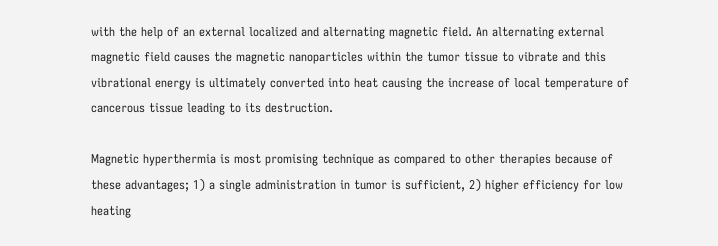with the help of an external localized and alternating magnetic field. An alternating external magnetic field causes the magnetic nanoparticles within the tumor tissue to vibrate and this vibrational energy is ultimately converted into heat causing the increase of local temperature of cancerous tissue leading to its destruction.

Magnetic hyperthermia is most promising technique as compared to other therapies because of these advantages; 1) a single administration in tumor is sufficient, 2) higher efficiency for low heating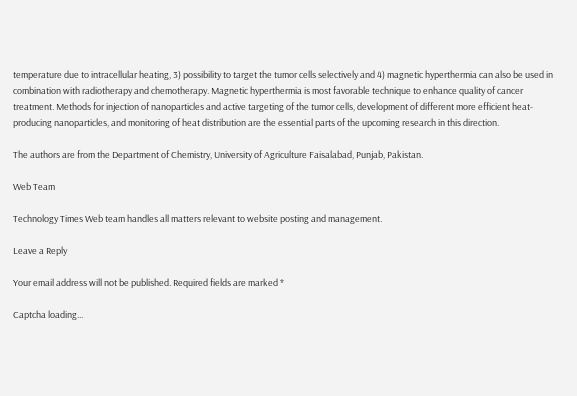temperature due to intracellular heating, 3) possibility to target the tumor cells selectively and 4) magnetic hyperthermia can also be used in combination with radiotherapy and chemotherapy. Magnetic hyperthermia is most favorable technique to enhance quality of cancer treatment. Methods for injection of nanoparticles and active targeting of the tumor cells, development of different more efficient heat-producing nanoparticles, and monitoring of heat distribution are the essential parts of the upcoming research in this direction.

The authors are from the Department of Chemistry, University of Agriculture Faisalabad, Punjab, Pakistan.

Web Team

Technology Times Web team handles all matters relevant to website posting and management.

Leave a Reply

Your email address will not be published. Required fields are marked *

Captcha loading...